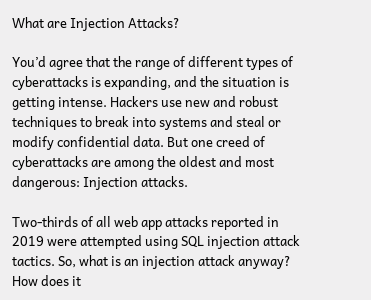What are Injection Attacks?

You’d agree that the range of different types of cyberattacks is expanding, and the situation is getting intense. Hackers use new and robust techniques to break into systems and steal or modify confidential data. But one creed of cyberattacks are among the oldest and most dangerous: Injection attacks.

Two-thirds of all web app attacks reported in 2019 were attempted using SQL injection attack tactics. So, what is an injection attack anyway? How does it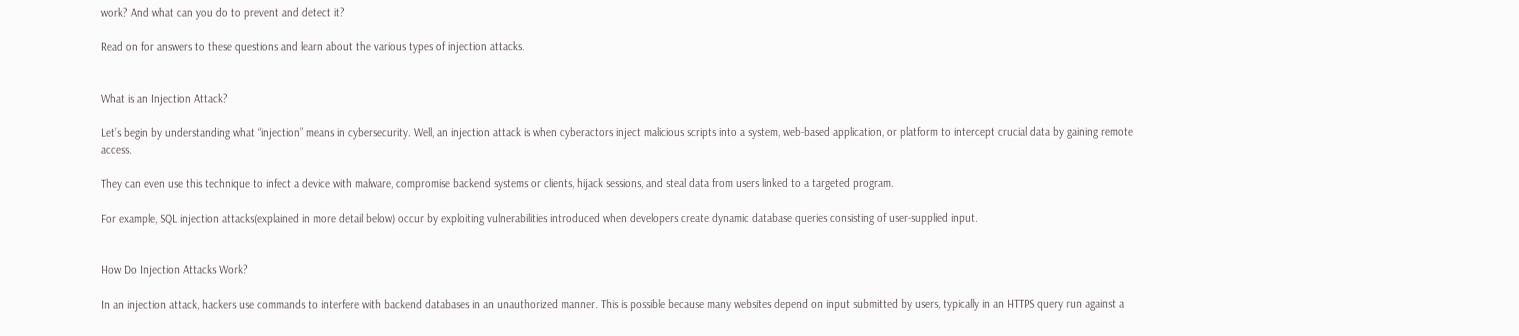work? And what can you do to prevent and detect it?

Read on for answers to these questions and learn about the various types of injection attacks.


What is an Injection Attack?

Let’s begin by understanding what “injection” means in cybersecurity. Well, an injection attack is when cyberactors inject malicious scripts into a system, web-based application, or platform to intercept crucial data by gaining remote access.

They can even use this technique to infect a device with malware, compromise backend systems or clients, hijack sessions, and steal data from users linked to a targeted program.

For example, SQL injection attacks(explained in more detail below) occur by exploiting vulnerabilities introduced when developers create dynamic database queries consisting of user-supplied input.


How Do Injection Attacks Work?

In an injection attack, hackers use commands to interfere with backend databases in an unauthorized manner. This is possible because many websites depend on input submitted by users, typically in an HTTPS query run against a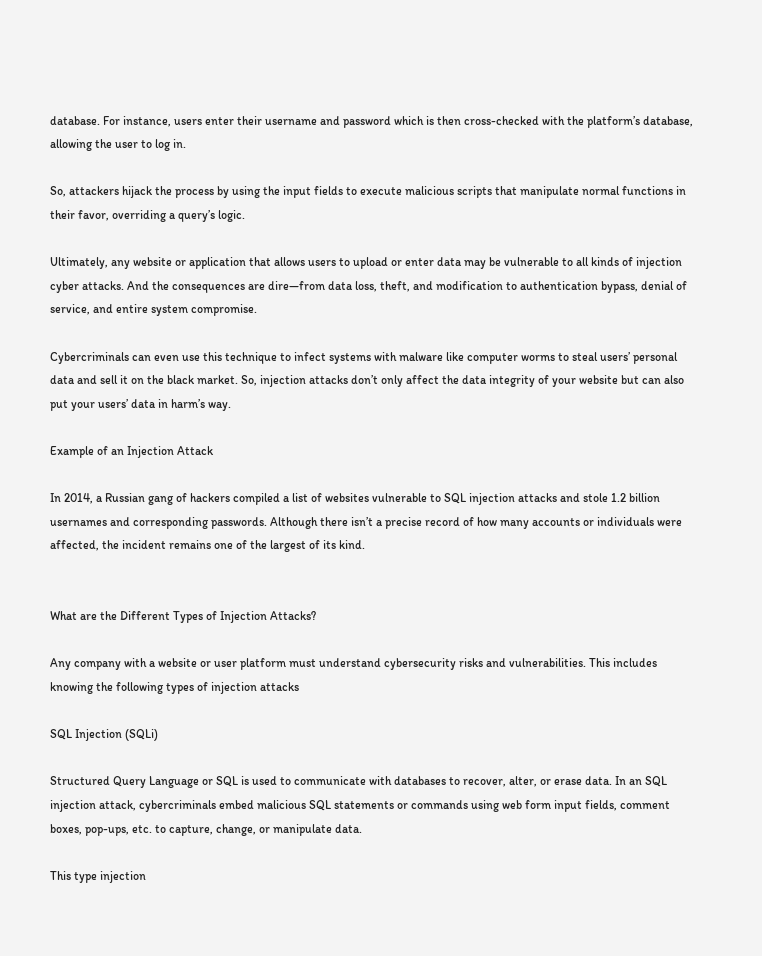database. For instance, users enter their username and password which is then cross-checked with the platform’s database, allowing the user to log in.

So, attackers hijack the process by using the input fields to execute malicious scripts that manipulate normal functions in their favor, overriding a query’s logic.

Ultimately, any website or application that allows users to upload or enter data may be vulnerable to all kinds of injection cyber attacks. And the consequences are dire—from data loss, theft, and modification to authentication bypass, denial of service, and entire system compromise.

Cybercriminals can even use this technique to infect systems with malware like computer worms to steal users’ personal data and sell it on the black market. So, injection attacks don’t only affect the data integrity of your website but can also put your users’ data in harm’s way.

Example of an Injection Attack

In 2014, a Russian gang of hackers compiled a list of websites vulnerable to SQL injection attacks and stole 1.2 billion usernames and corresponding passwords. Although there isn’t a precise record of how many accounts or individuals were affected, the incident remains one of the largest of its kind.


What are the Different Types of Injection Attacks?

Any company with a website or user platform must understand cybersecurity risks and vulnerabilities. This includes knowing the following types of injection attacks

SQL Injection (SQLi)

Structured Query Language or SQL is used to communicate with databases to recover, alter, or erase data. In an SQL injection attack, cybercriminals embed malicious SQL statements or commands using web form input fields, comment boxes, pop-ups, etc. to capture, change, or manipulate data.

This type injection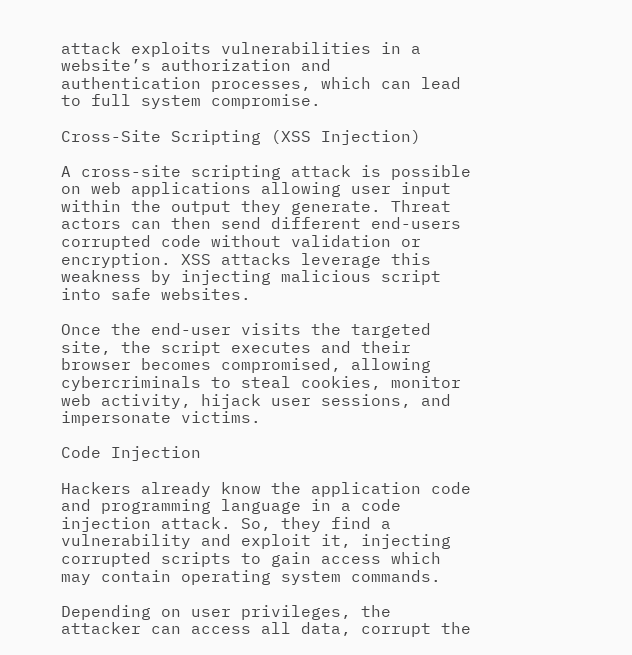attack exploits vulnerabilities in a website’s authorization and authentication processes, which can lead to full system compromise.

Cross-Site Scripting (XSS Injection)

A cross-site scripting attack is possible on web applications allowing user input within the output they generate. Threat actors can then send different end-users corrupted code without validation or encryption. XSS attacks leverage this weakness by injecting malicious script into safe websites.

Once the end-user visits the targeted site, the script executes and their browser becomes compromised, allowing cybercriminals to steal cookies, monitor web activity, hijack user sessions, and impersonate victims.

Code Injection

Hackers already know the application code and programming language in a code injection attack. So, they find a vulnerability and exploit it, injecting corrupted scripts to gain access which may contain operating system commands.

Depending on user privileges, the attacker can access all data, corrupt the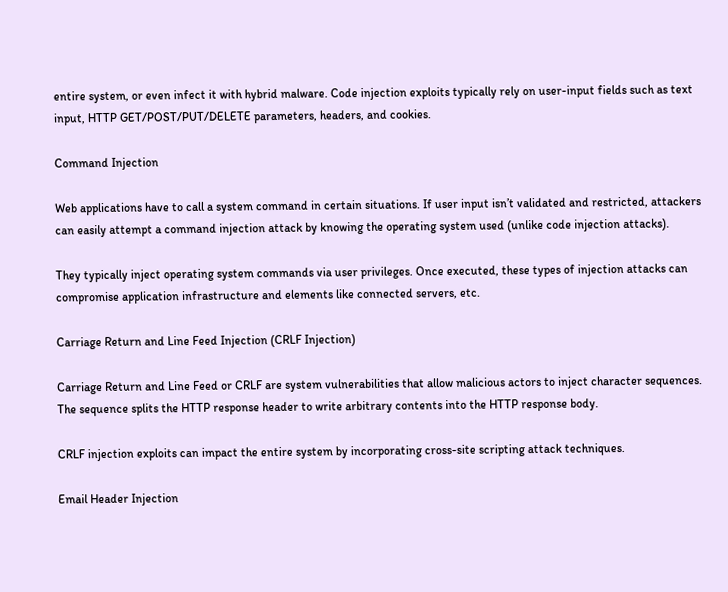entire system, or even infect it with hybrid malware. Code injection exploits typically rely on user-input fields such as text input, HTTP GET/POST/PUT/DELETE parameters, headers, and cookies.

Command Injection

Web applications have to call a system command in certain situations. If user input isn’t validated and restricted, attackers can easily attempt a command injection attack by knowing the operating system used (unlike code injection attacks).

They typically inject operating system commands via user privileges. Once executed, these types of injection attacks can compromise application infrastructure and elements like connected servers, etc.

Carriage Return and Line Feed Injection (CRLF Injection)

Carriage Return and Line Feed or CRLF are system vulnerabilities that allow malicious actors to inject character sequences. The sequence splits the HTTP response header to write arbitrary contents into the HTTP response body.

CRLF injection exploits can impact the entire system by incorporating cross-site scripting attack techniques.

Email Header Injection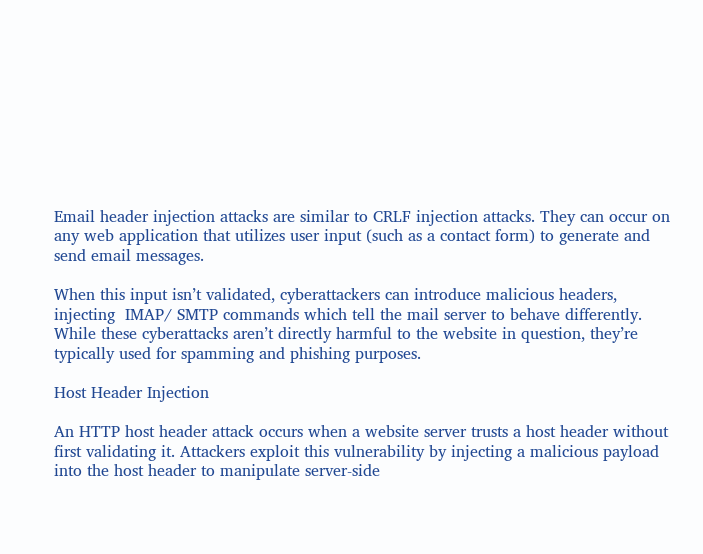Email header injection attacks are similar to CRLF injection attacks. They can occur on any web application that utilizes user input (such as a contact form) to generate and send email messages.

When this input isn’t validated, cyberattackers can introduce malicious headers, injecting  IMAP/ SMTP commands which tell the mail server to behave differently. While these cyberattacks aren’t directly harmful to the website in question, they’re typically used for spamming and phishing purposes.

Host Header Injection

An HTTP host header attack occurs when a website server trusts a host header without first validating it. Attackers exploit this vulnerability by injecting a malicious payload into the host header to manipulate server-side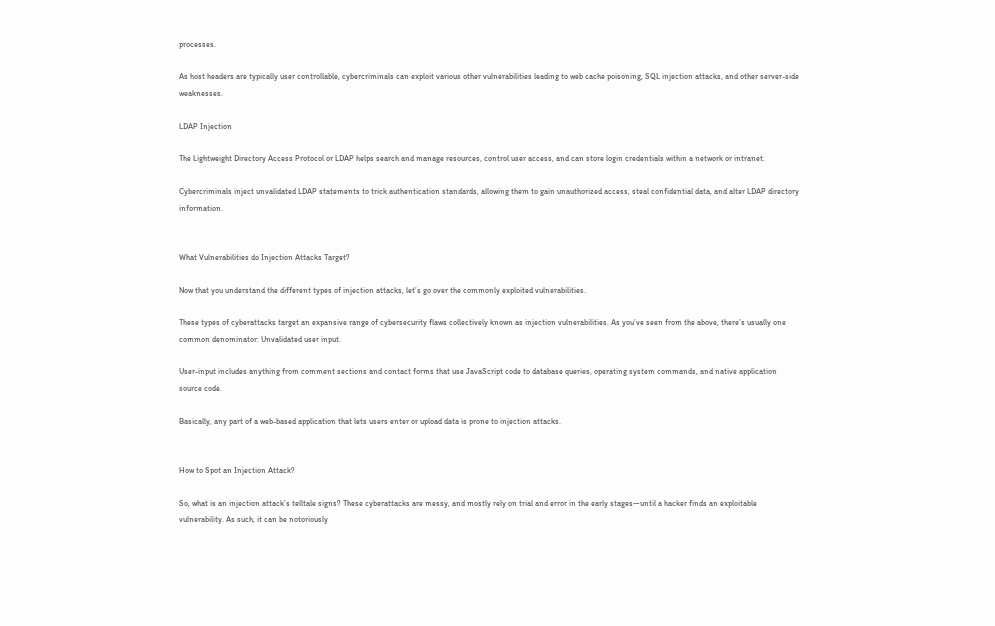processes.

As host headers are typically user controllable, cybercriminals can exploit various other vulnerabilities leading to web cache poisoning, SQL injection attacks, and other server-side weaknesses.

LDAP Injection

The Lightweight Directory Access Protocol or LDAP helps search and manage resources, control user access, and can store login credentials within a network or intranet.

Cybercriminals inject unvalidated LDAP statements to trick authentication standards, allowing them to gain unauthorized access, steal confidential data, and alter LDAP directory information.


What Vulnerabilities do Injection Attacks Target?

Now that you understand the different types of injection attacks, let’s go over the commonly exploited vulnerabilities.

These types of cyberattacks target an expansive range of cybersecurity flaws collectively known as injection vulnerabilities. As you’ve seen from the above, there’s usually one common denominator: Unvalidated user input.

User-input includes anything from comment sections and contact forms that use JavaScript code to database queries, operating system commands, and native application source code.

Basically, any part of a web-based application that lets users enter or upload data is prone to injection attacks.


How to Spot an Injection Attack?

So, what is an injection attack’s telltale signs? These cyberattacks are messy, and mostly rely on trial and error in the early stages—until a hacker finds an exploitable vulnerability. As such, it can be notoriously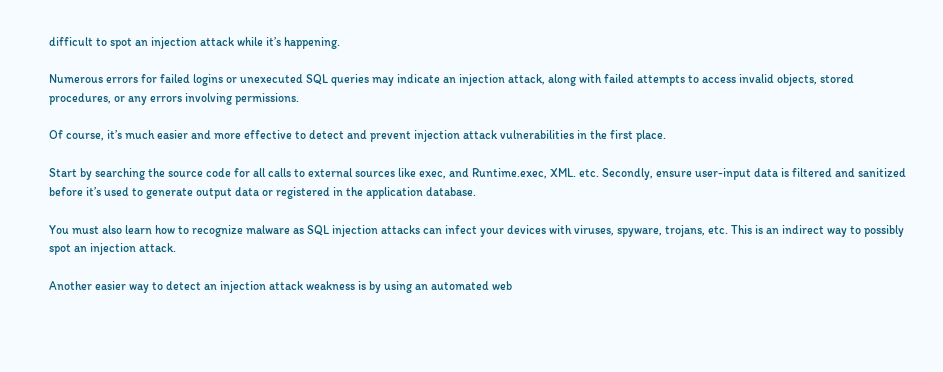difficult to spot an injection attack while it’s happening.

Numerous errors for failed logins or unexecuted SQL queries may indicate an injection attack, along with failed attempts to access invalid objects, stored procedures, or any errors involving permissions.

Of course, it’s much easier and more effective to detect and prevent injection attack vulnerabilities in the first place.

Start by searching the source code for all calls to external sources like exec, and Runtime.exec, XML. etc. Secondly, ensure user-input data is filtered and sanitized before it’s used to generate output data or registered in the application database.

You must also learn how to recognize malware as SQL injection attacks can infect your devices with viruses, spyware, trojans, etc. This is an indirect way to possibly spot an injection attack.

Another easier way to detect an injection attack weakness is by using an automated web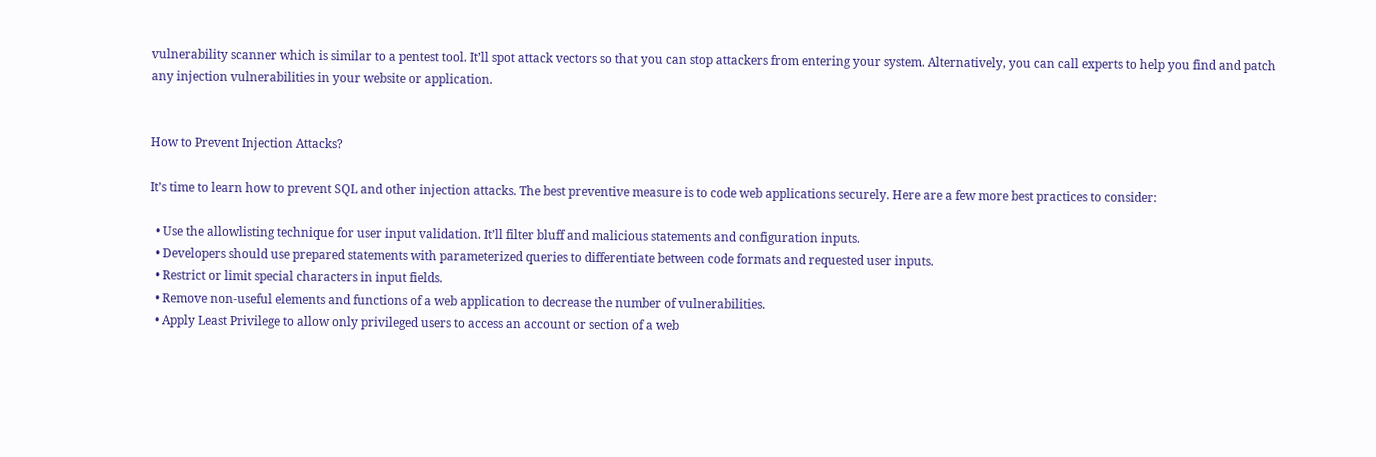vulnerability scanner which is similar to a pentest tool. It’ll spot attack vectors so that you can stop attackers from entering your system. Alternatively, you can call experts to help you find and patch any injection vulnerabilities in your website or application.


How to Prevent Injection Attacks?

It’s time to learn how to prevent SQL and other injection attacks. The best preventive measure is to code web applications securely. Here are a few more best practices to consider:

  • Use the allowlisting technique for user input validation. It’ll filter bluff and malicious statements and configuration inputs.
  • Developers should use prepared statements with parameterized queries to differentiate between code formats and requested user inputs.
  • Restrict or limit special characters in input fields.
  • Remove non-useful elements and functions of a web application to decrease the number of vulnerabilities.
  • Apply Least Privilege to allow only privileged users to access an account or section of a web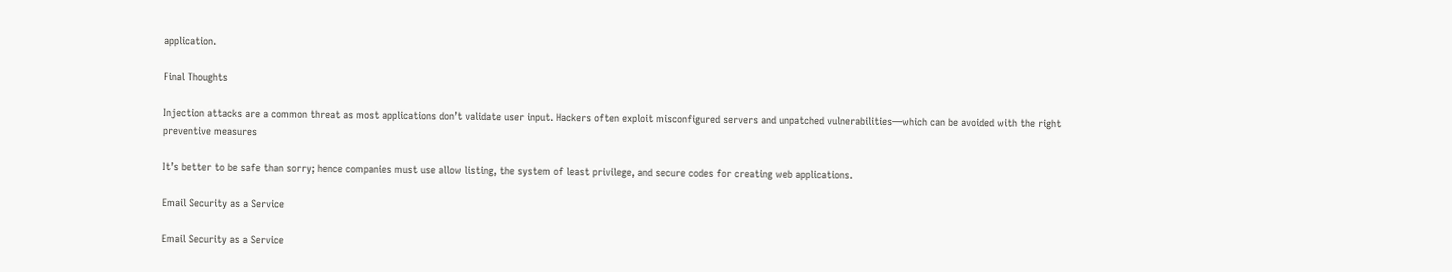application.

Final Thoughts

Injection attacks are a common threat as most applications don’t validate user input. Hackers often exploit misconfigured servers and unpatched vulnerabilities—which can be avoided with the right preventive measures

It’s better to be safe than sorry; hence companies must use allow listing, the system of least privilege, and secure codes for creating web applications.

Email Security as a Service

Email Security as a Service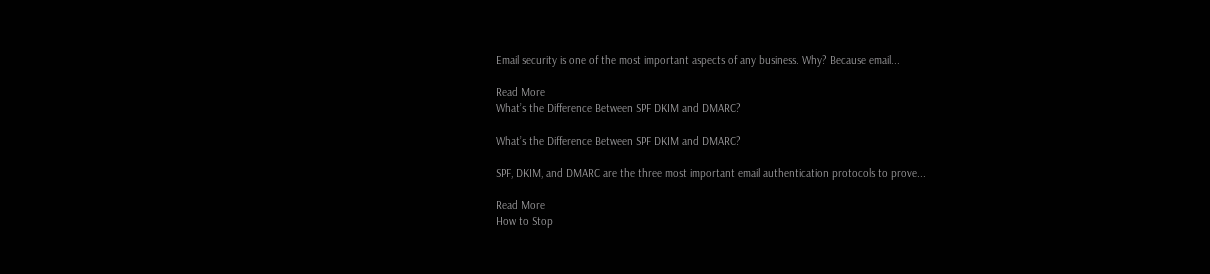Email security is one of the most important aspects of any business. Why? Because email...

Read More
What’s the Difference Between SPF DKIM and DMARC?

What’s the Difference Between SPF DKIM and DMARC?

SPF, DKIM, and DMARC are the three most important email authentication protocols to prove...

Read More
How to Stop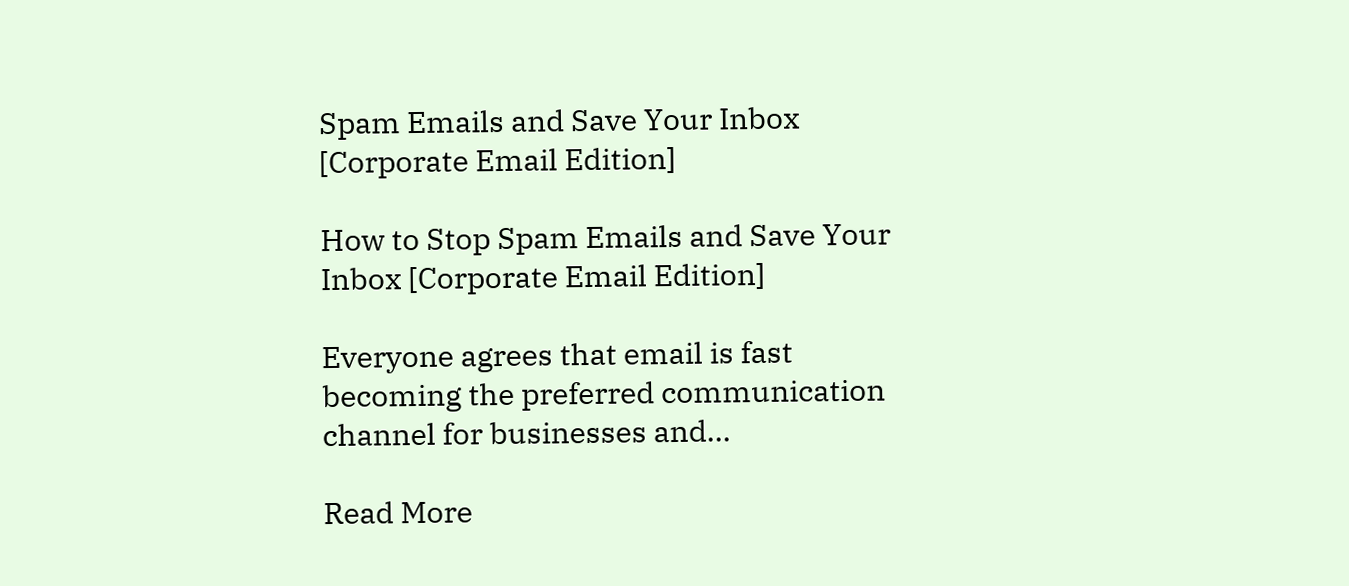Spam Emails and Save Your Inbox [Corporate Email Edition]

How to Stop Spam Emails and Save Your Inbox [Corporate Email Edition]

Everyone agrees that email is fast becoming the preferred communication channel for businesses and...

Read More